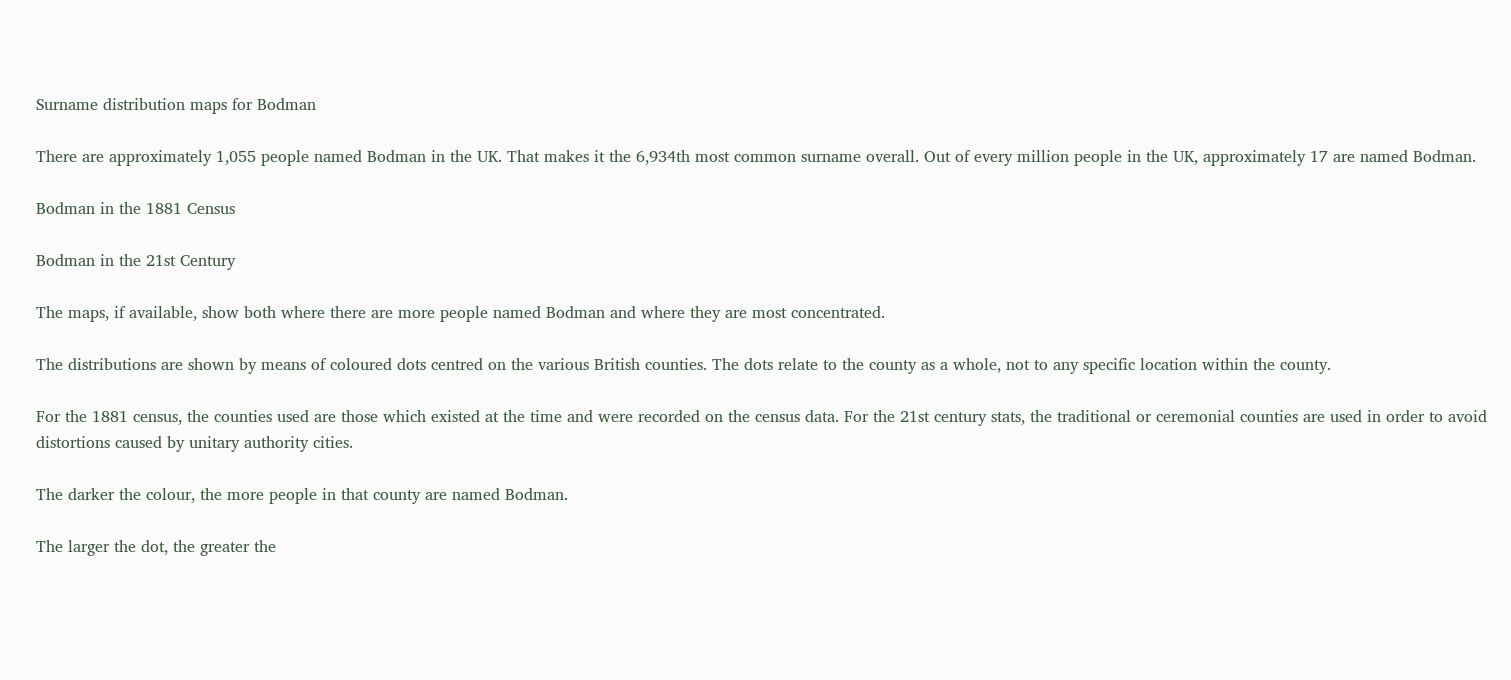Surname distribution maps for Bodman

There are approximately 1,055 people named Bodman in the UK. That makes it the 6,934th most common surname overall. Out of every million people in the UK, approximately 17 are named Bodman.

Bodman in the 1881 Census

Bodman in the 21st Century

The maps, if available, show both where there are more people named Bodman and where they are most concentrated.

The distributions are shown by means of coloured dots centred on the various British counties. The dots relate to the county as a whole, not to any specific location within the county.

For the 1881 census, the counties used are those which existed at the time and were recorded on the census data. For the 21st century stats, the traditional or ceremonial counties are used in order to avoid distortions caused by unitary authority cities.

The darker the colour, the more people in that county are named Bodman.

The larger the dot, the greater the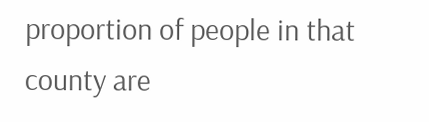proportion of people in that county are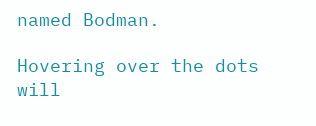named Bodman.

Hovering over the dots will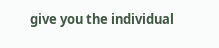give you the individual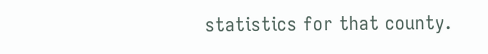statistics for that county.